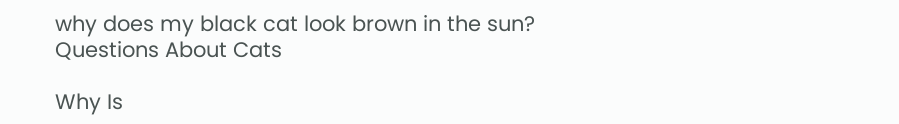why does my black cat look brown in the sun?
Questions About Cats

Why Is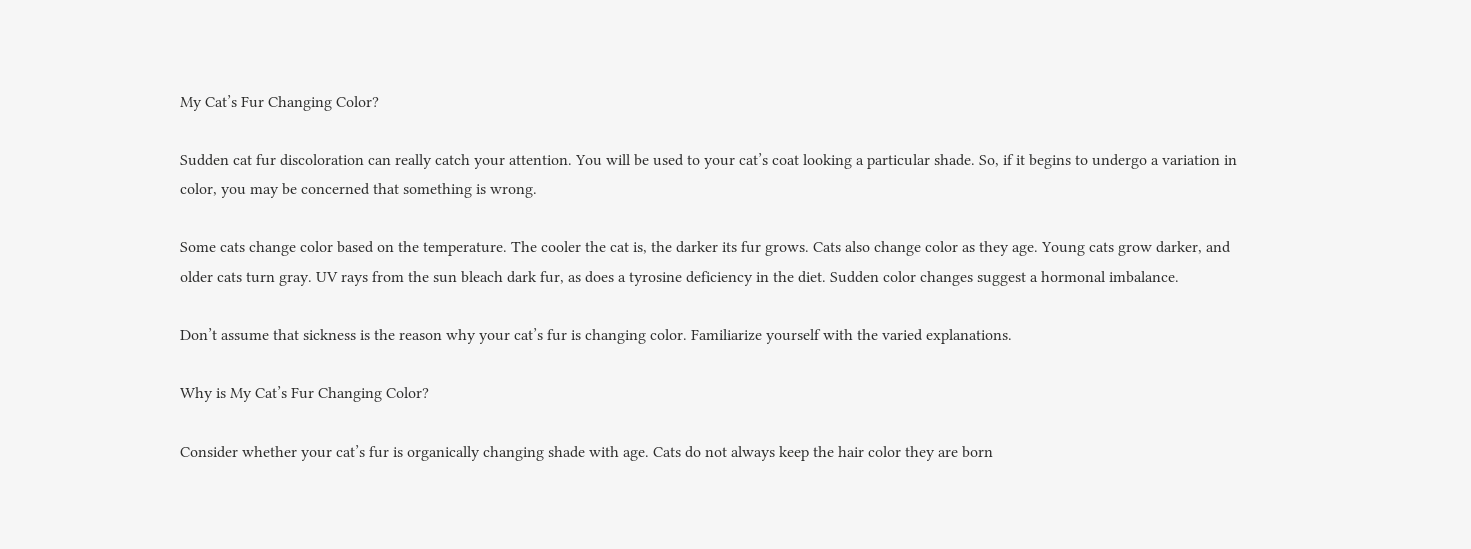My Cat’s Fur Changing Color?

Sudden cat fur discoloration can really catch your attention. You will be used to your cat’s coat looking a particular shade. So, if it begins to undergo a variation in color, you may be concerned that something is wrong.

Some cats change color based on the temperature. The cooler the cat is, the darker its fur grows. Cats also change color as they age. Young cats grow darker, and older cats turn gray. UV rays from the sun bleach dark fur, as does a tyrosine deficiency in the diet. Sudden color changes suggest a hormonal imbalance.

Don’t assume that sickness is the reason why your cat’s fur is changing color. Familiarize yourself with the varied explanations.

Why is My Cat’s Fur Changing Color?

Consider whether your cat’s fur is organically changing shade with age. Cats do not always keep the hair color they are born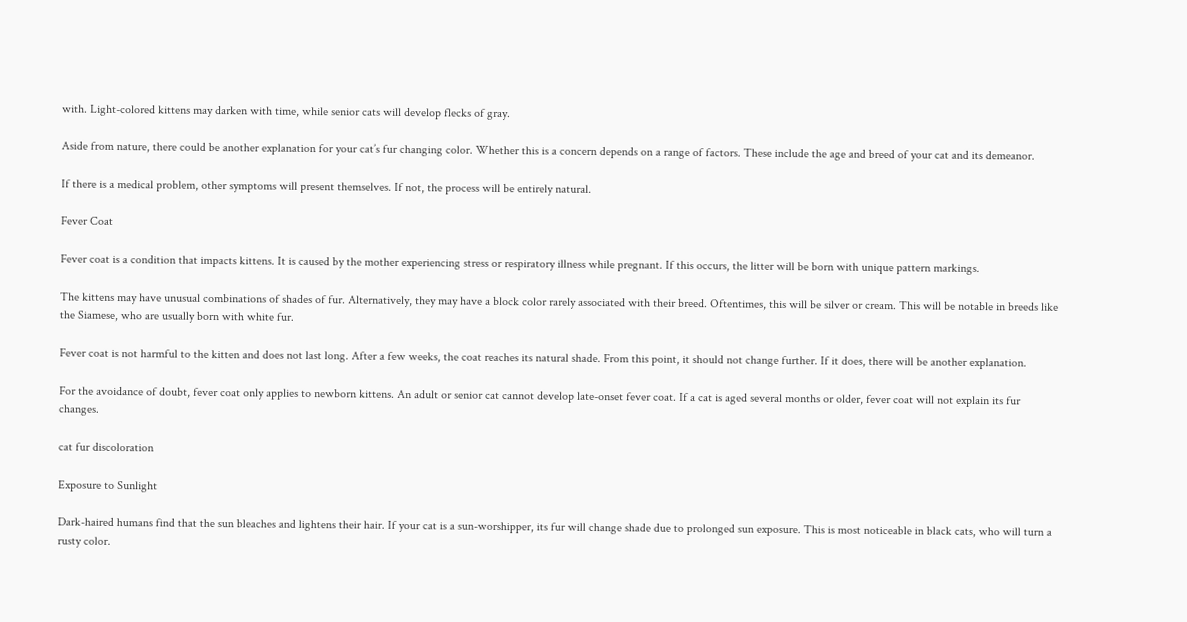with. Light-colored kittens may darken with time, while senior cats will develop flecks of gray.

Aside from nature, there could be another explanation for your cat’s fur changing color. Whether this is a concern depends on a range of factors. These include the age and breed of your cat and its demeanor.

If there is a medical problem, other symptoms will present themselves. If not, the process will be entirely natural.

Fever Coat

Fever coat is a condition that impacts kittens. It is caused by the mother experiencing stress or respiratory illness while pregnant. If this occurs, the litter will be born with unique pattern markings.

The kittens may have unusual combinations of shades of fur. Alternatively, they may have a block color rarely associated with their breed. Oftentimes, this will be silver or cream. This will be notable in breeds like the Siamese, who are usually born with white fur.

Fever coat is not harmful to the kitten and does not last long. After a few weeks, the coat reaches its natural shade. From this point, it should not change further. If it does, there will be another explanation.

For the avoidance of doubt, fever coat only applies to newborn kittens. An adult or senior cat cannot develop late-onset fever coat. If a cat is aged several months or older, fever coat will not explain its fur changes.

cat fur discoloration

Exposure to Sunlight

Dark-haired humans find that the sun bleaches and lightens their hair. If your cat is a sun-worshipper, its fur will change shade due to prolonged sun exposure. This is most noticeable in black cats, who will turn a rusty color.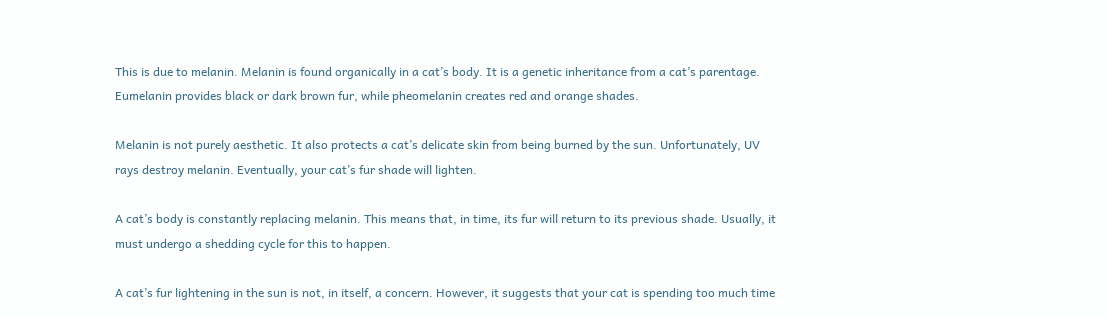This is due to melanin. Melanin is found organically in a cat’s body. It is a genetic inheritance from a cat’s parentage. Eumelanin provides black or dark brown fur, while pheomelanin creates red and orange shades.

Melanin is not purely aesthetic. It also protects a cat’s delicate skin from being burned by the sun. Unfortunately, UV rays destroy melanin. Eventually, your cat’s fur shade will lighten.

A cat’s body is constantly replacing melanin. This means that, in time, its fur will return to its previous shade. Usually, it must undergo a shedding cycle for this to happen.

A cat’s fur lightening in the sun is not, in itself, a concern. However, it suggests that your cat is spending too much time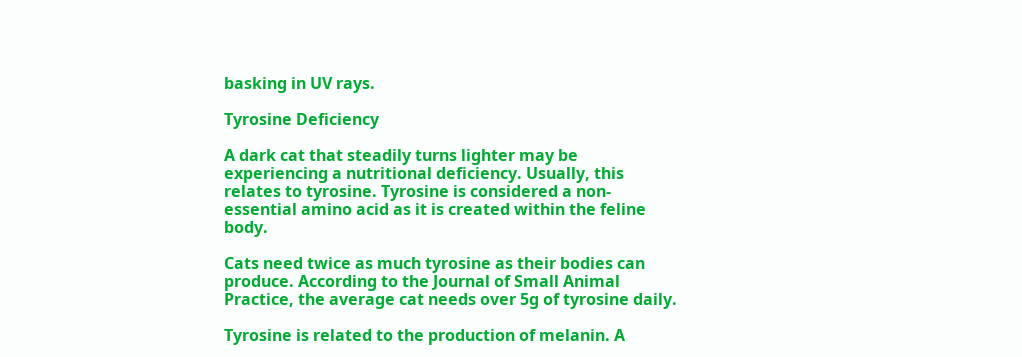basking in UV rays.

Tyrosine Deficiency

A dark cat that steadily turns lighter may be experiencing a nutritional deficiency. Usually, this relates to tyrosine. Tyrosine is considered a non-essential amino acid as it is created within the feline body.

Cats need twice as much tyrosine as their bodies can produce. According to the Journal of Small Animal Practice, the average cat needs over 5g of tyrosine daily.

Tyrosine is related to the production of melanin. A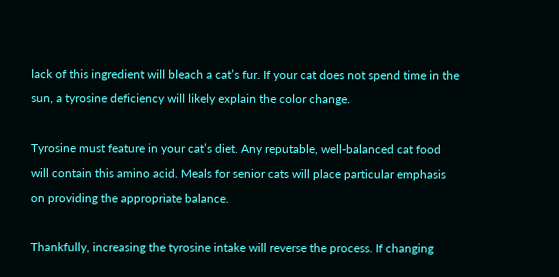lack of this ingredient will bleach a cat’s fur. If your cat does not spend time in the sun, a tyrosine deficiency will likely explain the color change.

Tyrosine must feature in your cat’s diet. Any reputable, well-balanced cat food will contain this amino acid. Meals for senior cats will place particular emphasis on providing the appropriate balance.

Thankfully, increasing the tyrosine intake will reverse the process. If changing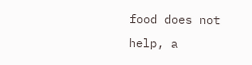food does not help, a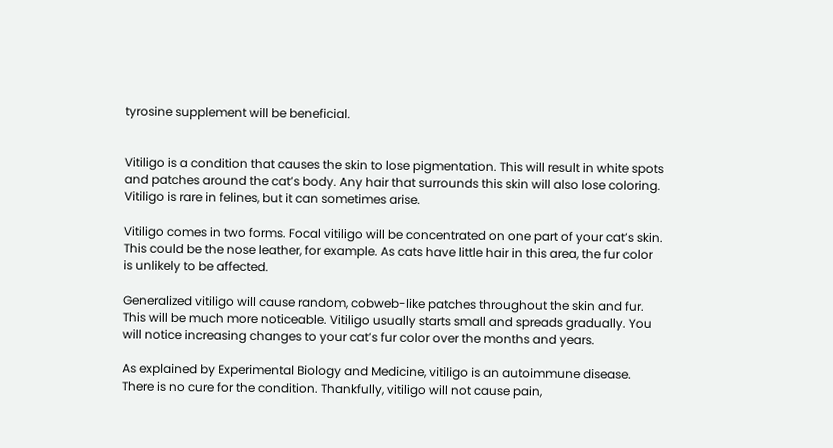tyrosine supplement will be beneficial.


Vitiligo is a condition that causes the skin to lose pigmentation. This will result in white spots and patches around the cat’s body. Any hair that surrounds this skin will also lose coloring. Vitiligo is rare in felines, but it can sometimes arise.

Vitiligo comes in two forms. Focal vitiligo will be concentrated on one part of your cat’s skin. This could be the nose leather, for example. As cats have little hair in this area, the fur color is unlikely to be affected.

Generalized vitiligo will cause random, cobweb-like patches throughout the skin and fur. This will be much more noticeable. Vitiligo usually starts small and spreads gradually. You will notice increasing changes to your cat’s fur color over the months and years.

As explained by Experimental Biology and Medicine, vitiligo is an autoimmune disease. There is no cure for the condition. Thankfully, vitiligo will not cause pain,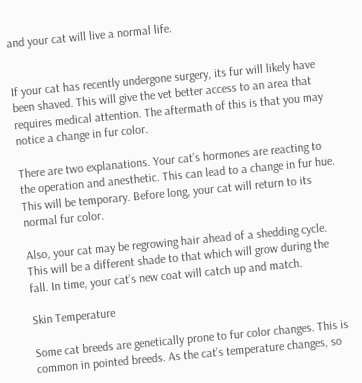and your cat will live a normal life.


If your cat has recently undergone surgery, its fur will likely have been shaved. This will give the vet better access to an area that requires medical attention. The aftermath of this is that you may notice a change in fur color.

There are two explanations. Your cat’s hormones are reacting to the operation and anesthetic. This can lead to a change in fur hue. This will be temporary. Before long, your cat will return to its normal fur color.

Also, your cat may be regrowing hair ahead of a shedding cycle. This will be a different shade to that which will grow during the fall. In time, your cat’s new coat will catch up and match.

Skin Temperature

Some cat breeds are genetically prone to fur color changes. This is common in pointed breeds. As the cat’s temperature changes, so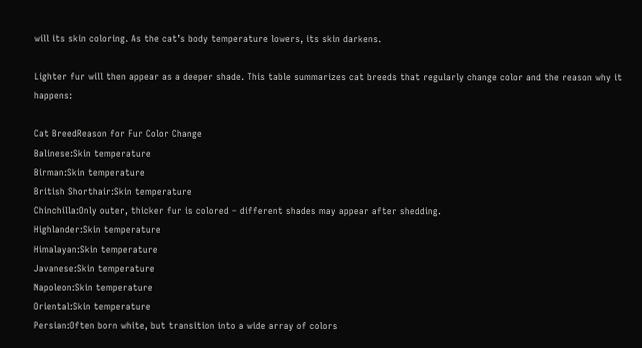will its skin coloring. As the cat’s body temperature lowers, its skin darkens.

Lighter fur will then appear as a deeper shade. This table summarizes cat breeds that regularly change color and the reason why it happens:

Cat BreedReason for Fur Color Change
Balinese:Skin temperature
Birman:Skin temperature
British Shorthair:Skin temperature
Chinchilla:Only outer, thicker fur is colored – different shades may appear after shedding.
Highlander:Skin temperature
Himalayan:Skin temperature
Javanese:Skin temperature
Napoleon:Skin temperature
Oriental:Skin temperature
Persian:Often born white, but transition into a wide array of colors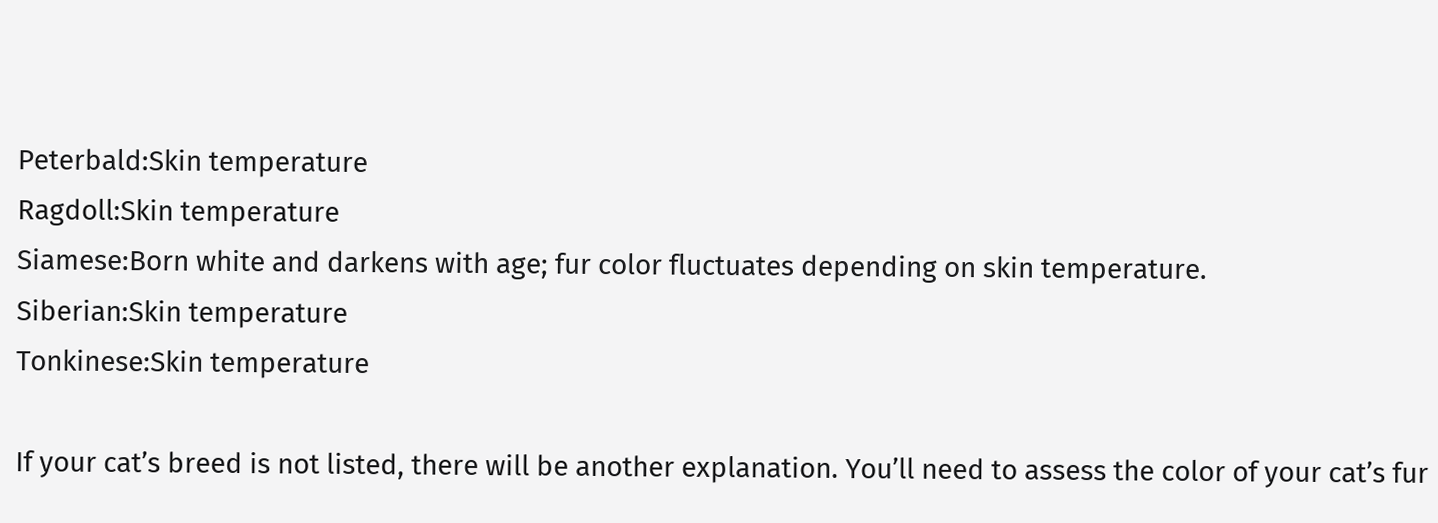Peterbald:Skin temperature
Ragdoll:Skin temperature
Siamese:Born white and darkens with age; fur color fluctuates depending on skin temperature.
Siberian:Skin temperature
Tonkinese:Skin temperature

If your cat’s breed is not listed, there will be another explanation. You’ll need to assess the color of your cat’s fur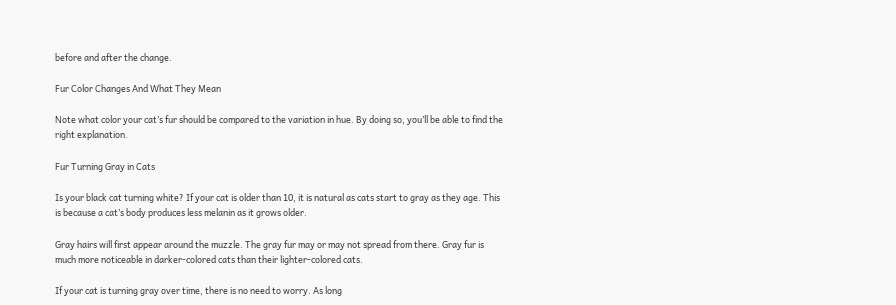before and after the change.

Fur Color Changes And What They Mean

Note what color your cat’s fur should be compared to the variation in hue. By doing so, you’ll be able to find the right explanation.

Fur Turning Gray in Cats

Is your black cat turning white? If your cat is older than 10, it is natural as cats start to gray as they age. This is because a cat’s body produces less melanin as it grows older.

Gray hairs will first appear around the muzzle. The gray fur may or may not spread from there. Gray fur is much more noticeable in darker-colored cats than their lighter-colored cats.

If your cat is turning gray over time, there is no need to worry. As long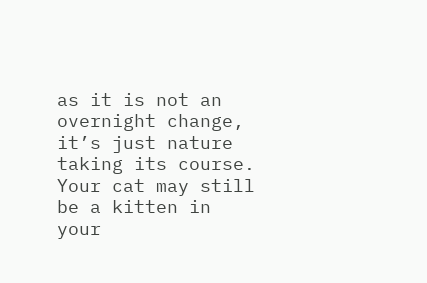as it is not an overnight change, it’s just nature taking its course. Your cat may still be a kitten in your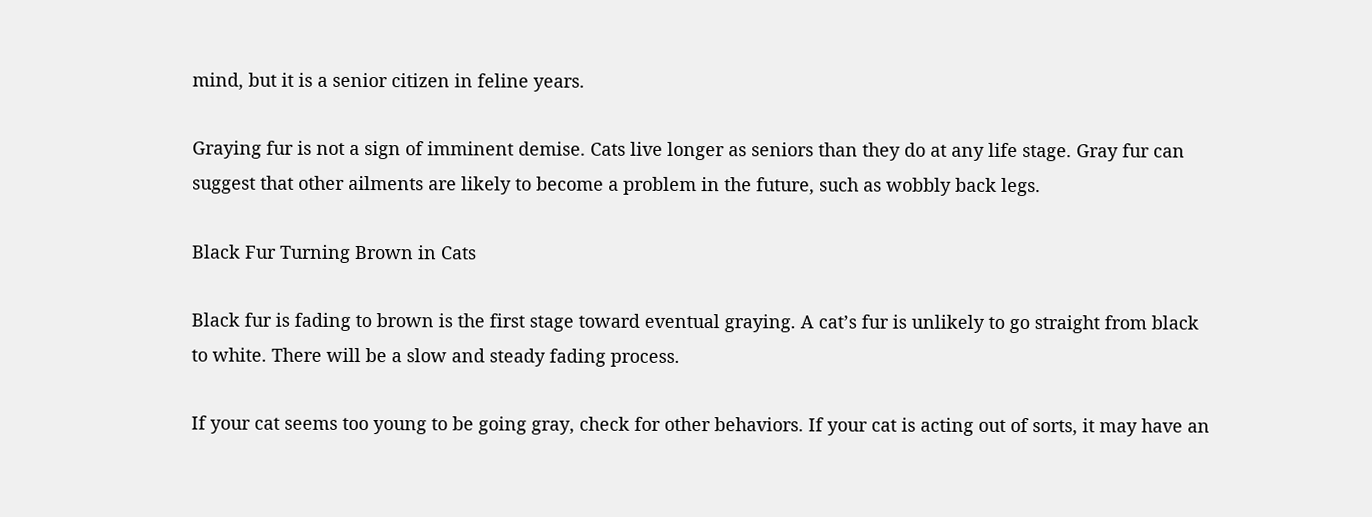mind, but it is a senior citizen in feline years.

Graying fur is not a sign of imminent demise. Cats live longer as seniors than they do at any life stage. Gray fur can suggest that other ailments are likely to become a problem in the future, such as wobbly back legs.

Black Fur Turning Brown in Cats

Black fur is fading to brown is the first stage toward eventual graying. A cat’s fur is unlikely to go straight from black to white. There will be a slow and steady fading process.

If your cat seems too young to be going gray, check for other behaviors. If your cat is acting out of sorts, it may have an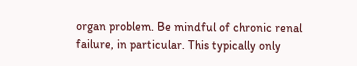organ problem. Be mindful of chronic renal failure, in particular. This typically only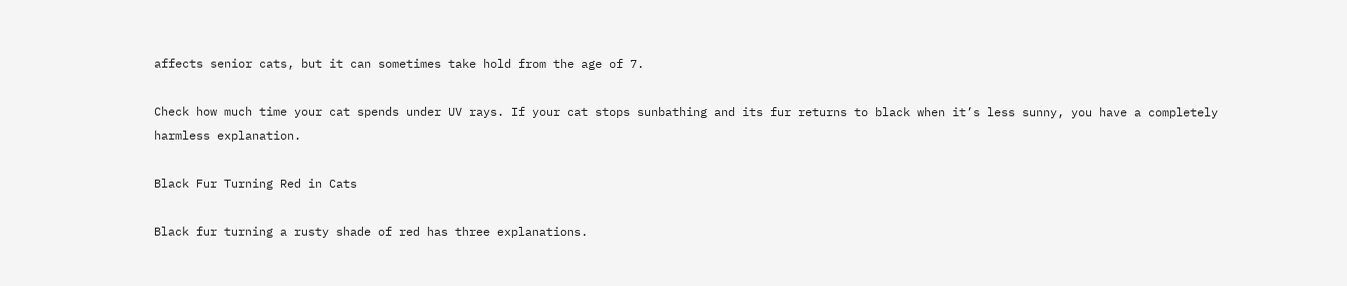affects senior cats, but it can sometimes take hold from the age of 7.

Check how much time your cat spends under UV rays. If your cat stops sunbathing and its fur returns to black when it’s less sunny, you have a completely harmless explanation.

Black Fur Turning Red in Cats

Black fur turning a rusty shade of red has three explanations.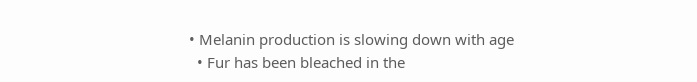• Melanin production is slowing down with age
  • Fur has been bleached in the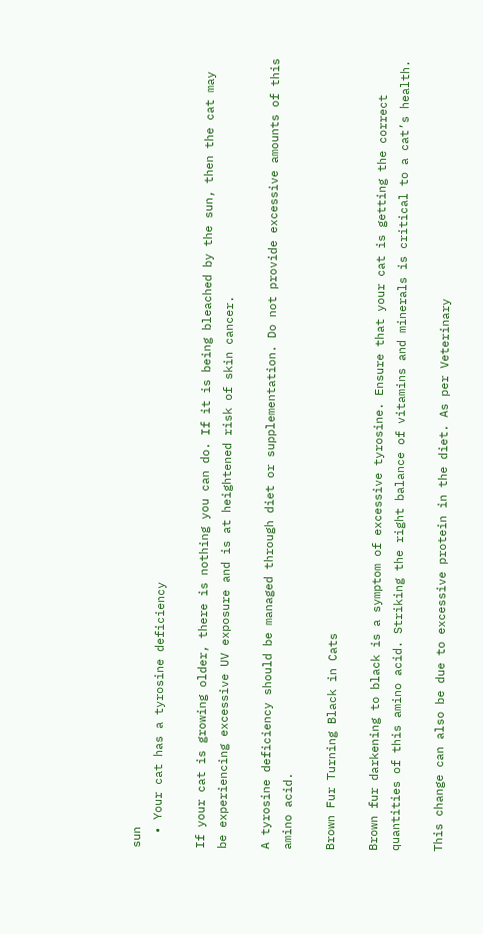sun
  • Your cat has a tyrosine deficiency

If your cat is growing older, there is nothing you can do. If it is being bleached by the sun, then the cat may be experiencing excessive UV exposure and is at heightened risk of skin cancer.

A tyrosine deficiency should be managed through diet or supplementation. Do not provide excessive amounts of this amino acid.

Brown Fur Turning Black in Cats

Brown fur darkening to black is a symptom of excessive tyrosine. Ensure that your cat is getting the correct quantities of this amino acid. Striking the right balance of vitamins and minerals is critical to a cat’s health.

This change can also be due to excessive protein in the diet. As per Veterinary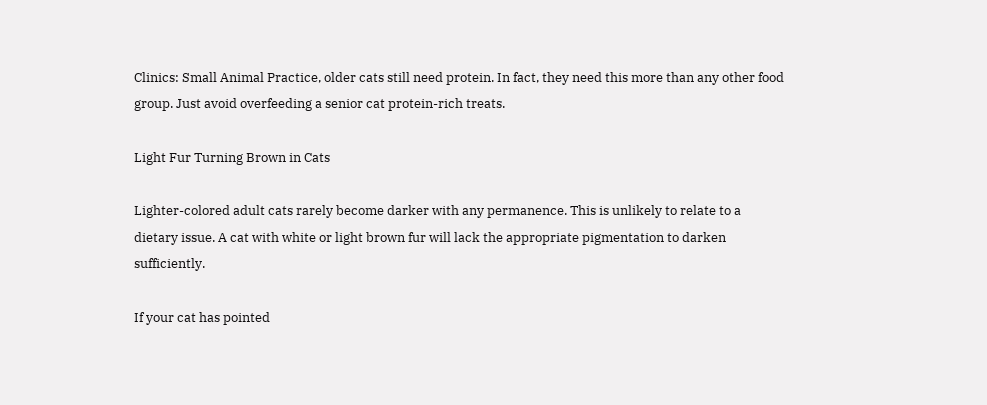Clinics: Small Animal Practice, older cats still need protein. In fact, they need this more than any other food group. Just avoid overfeeding a senior cat protein-rich treats.

Light Fur Turning Brown in Cats

Lighter-colored adult cats rarely become darker with any permanence. This is unlikely to relate to a dietary issue. A cat with white or light brown fur will lack the appropriate pigmentation to darken sufficiently.

If your cat has pointed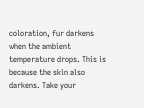coloration, fur darkens when the ambient temperature drops. This is because the skin also darkens. Take your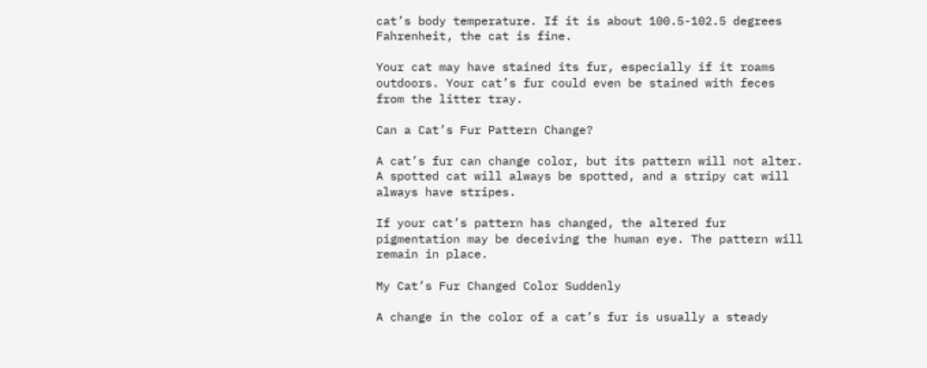cat’s body temperature. If it is about 100.5-102.5 degrees Fahrenheit, the cat is fine.

Your cat may have stained its fur, especially if it roams outdoors. Your cat’s fur could even be stained with feces from the litter tray.

Can a Cat’s Fur Pattern Change?

A cat’s fur can change color, but its pattern will not alter. A spotted cat will always be spotted, and a stripy cat will always have stripes.

If your cat’s pattern has changed, the altered fur pigmentation may be deceiving the human eye. The pattern will remain in place.

My Cat’s Fur Changed Color Suddenly

A change in the color of a cat’s fur is usually a steady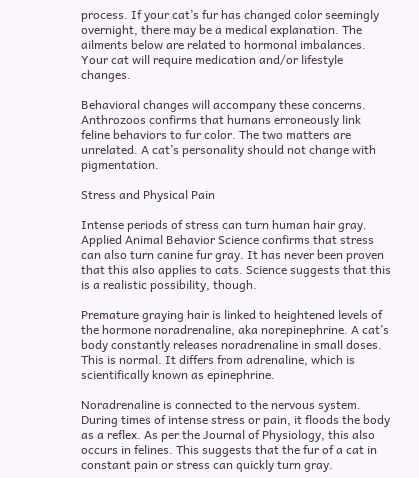process. If your cat’s fur has changed color seemingly overnight, there may be a medical explanation. The ailments below are related to hormonal imbalances. Your cat will require medication and/or lifestyle changes.

Behavioral changes will accompany these concerns. Anthrozoos confirms that humans erroneously link feline behaviors to fur color. The two matters are unrelated. A cat’s personality should not change with pigmentation.

Stress and Physical Pain

Intense periods of stress can turn human hair gray. Applied Animal Behavior Science confirms that stress can also turn canine fur gray. It has never been proven that this also applies to cats. Science suggests that this is a realistic possibility, though.

Premature graying hair is linked to heightened levels of the hormone noradrenaline, aka norepinephrine. A cat’s body constantly releases noradrenaline in small doses. This is normal. It differs from adrenaline, which is scientifically known as epinephrine.

Noradrenaline is connected to the nervous system. During times of intense stress or pain, it floods the body as a reflex. As per the Journal of Physiology, this also occurs in felines. This suggests that the fur of a cat in constant pain or stress can quickly turn gray.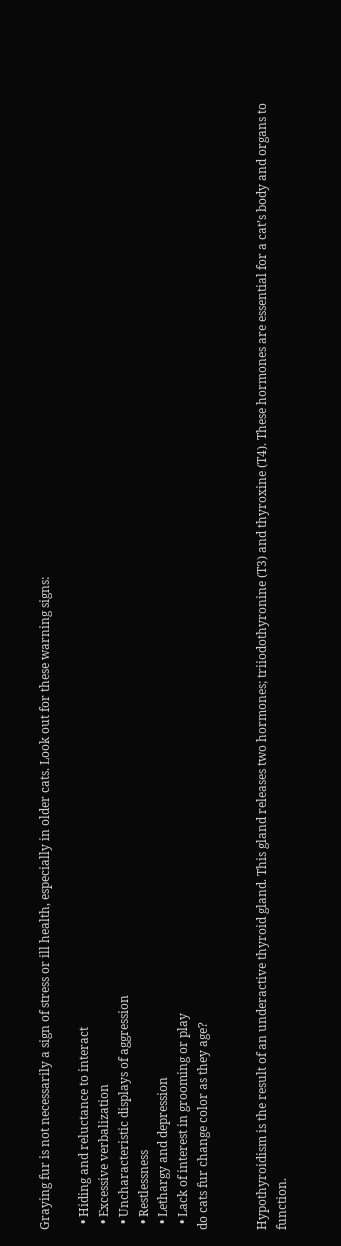Graying fur is not necessarily a sign of stress or ill health, especially in older cats. Look out for these warning signs:

  • Hiding and reluctance to interact
  • Excessive verbalization
  • Uncharacteristic displays of aggression
  • Restlessness
  • Lethargy and depression
  • Lack of interest in grooming or play
do cats fur change color as they age?


Hypothyroidism is the result of an underactive thyroid gland. This gland releases two hormones; triiodothyronine (T3) and thyroxine (T4). These hormones are essential for a cat’s body and organs to function.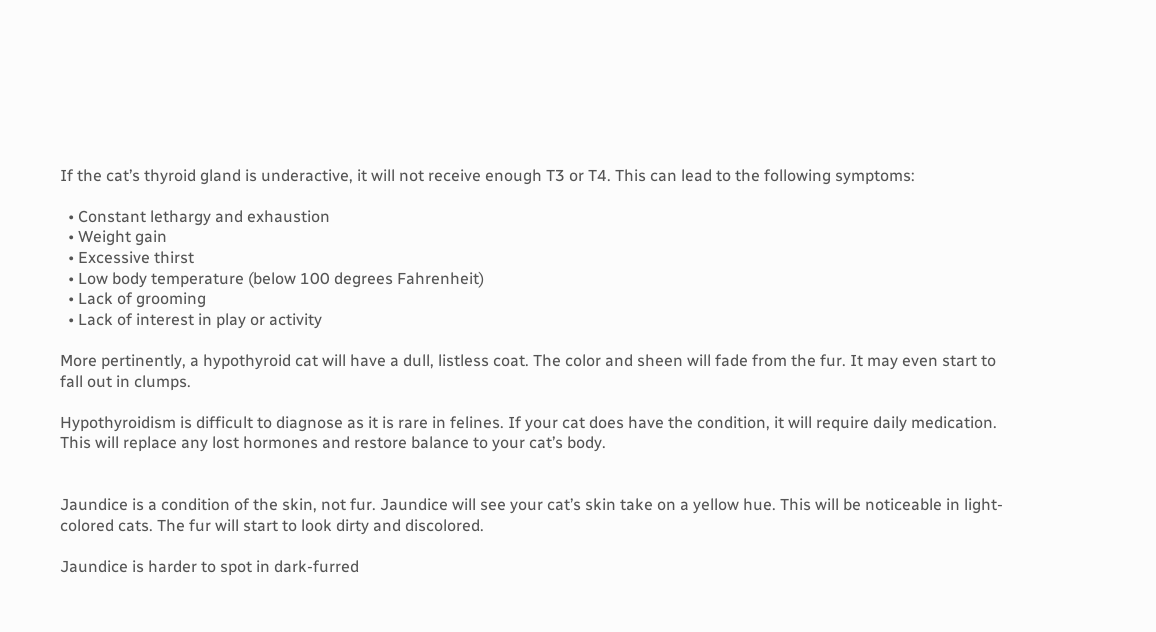If the cat’s thyroid gland is underactive, it will not receive enough T3 or T4. This can lead to the following symptoms:

  • Constant lethargy and exhaustion
  • Weight gain
  • Excessive thirst
  • Low body temperature (below 100 degrees Fahrenheit)
  • Lack of grooming
  • Lack of interest in play or activity

More pertinently, a hypothyroid cat will have a dull, listless coat. The color and sheen will fade from the fur. It may even start to fall out in clumps.

Hypothyroidism is difficult to diagnose as it is rare in felines. If your cat does have the condition, it will require daily medication. This will replace any lost hormones and restore balance to your cat’s body.


Jaundice is a condition of the skin, not fur. Jaundice will see your cat’s skin take on a yellow hue. This will be noticeable in light-colored cats. The fur will start to look dirty and discolored.

Jaundice is harder to spot in dark-furred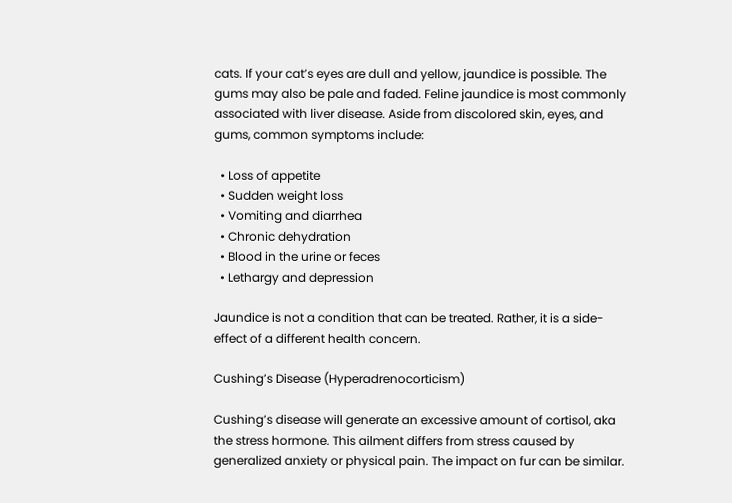cats. If your cat’s eyes are dull and yellow, jaundice is possible. The gums may also be pale and faded. Feline jaundice is most commonly associated with liver disease. Aside from discolored skin, eyes, and gums, common symptoms include:

  • Loss of appetite
  • Sudden weight loss
  • Vomiting and diarrhea
  • Chronic dehydration
  • Blood in the urine or feces
  • Lethargy and depression

Jaundice is not a condition that can be treated. Rather, it is a side-effect of a different health concern.

Cushing’s Disease (Hyperadrenocorticism)

Cushing’s disease will generate an excessive amount of cortisol, aka the stress hormone. This ailment differs from stress caused by generalized anxiety or physical pain. The impact on fur can be similar.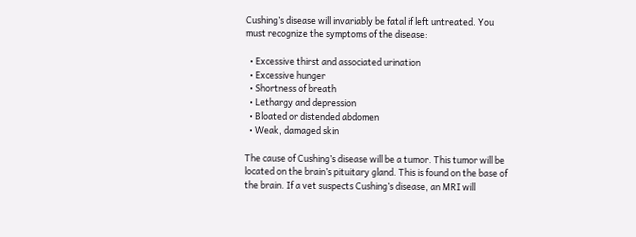Cushing’s disease will invariably be fatal if left untreated. You must recognize the symptoms of the disease:

  • Excessive thirst and associated urination
  • Excessive hunger
  • Shortness of breath
  • Lethargy and depression
  • Bloated or distended abdomen
  • Weak, damaged skin

The cause of Cushing’s disease will be a tumor. This tumor will be located on the brain’s pituitary gland. This is found on the base of the brain. If a vet suspects Cushing’s disease, an MRI will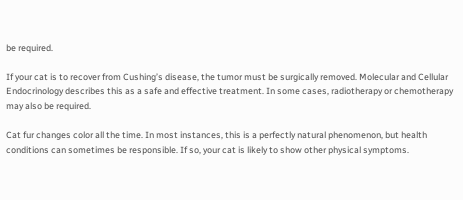be required.

If your cat is to recover from Cushing’s disease, the tumor must be surgically removed. Molecular and Cellular Endocrinology describes this as a safe and effective treatment. In some cases, radiotherapy or chemotherapy may also be required.

Cat fur changes color all the time. In most instances, this is a perfectly natural phenomenon, but health conditions can sometimes be responsible. If so, your cat is likely to show other physical symptoms.